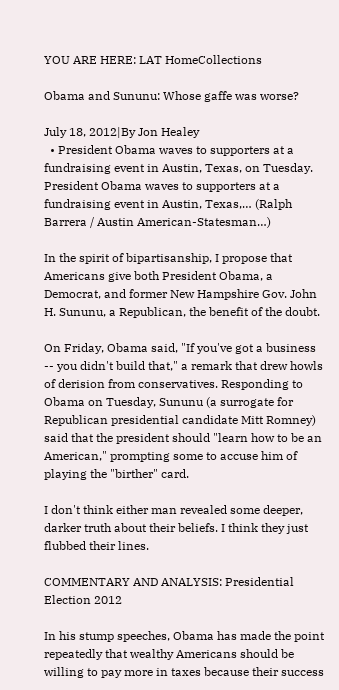YOU ARE HERE: LAT HomeCollections

Obama and Sununu: Whose gaffe was worse?

July 18, 2012|By Jon Healey
  • President Obama waves to supporters at a fundraising event in Austin, Texas, on Tuesday.
President Obama waves to supporters at a fundraising event in Austin, Texas,… (Ralph Barrera / Austin American-Statesman…)

In the spirit of bipartisanship, I propose that Americans give both President Obama, a Democrat, and former New Hampshire Gov. John H. Sununu, a Republican, the benefit of the doubt.

On Friday, Obama said, "If you've got a business -- you didn't build that," a remark that drew howls of derision from conservatives. Responding to Obama on Tuesday, Sununu (a surrogate for Republican presidential candidate Mitt Romney) said that the president should "learn how to be an American," prompting some to accuse him of playing the "birther" card.

I don't think either man revealed some deeper, darker truth about their beliefs. I think they just flubbed their lines.

COMMENTARY AND ANALYSIS: Presidential Election 2012

In his stump speeches, Obama has made the point repeatedly that wealthy Americans should be willing to pay more in taxes because their success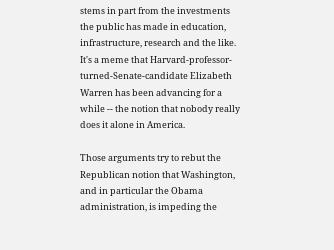stems in part from the investments the public has made in education, infrastructure, research and the like. It's a meme that Harvard-professor-turned-Senate-candidate Elizabeth Warren has been advancing for a while -- the notion that nobody really does it alone in America.

Those arguments try to rebut the Republican notion that Washington, and in particular the Obama administration, is impeding the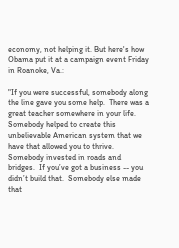economy, not helping it. But here's how Obama put it at a campaign event Friday in Roanoke, Va.:

"If you were successful, somebody along the line gave you some help.  There was a great teacher somewhere in your life.  Somebody helped to create this unbelievable American system that we have that allowed you to thrive.  Somebody invested in roads and bridges.  If you’ve got a business -- you didn’t build that.  Somebody else made that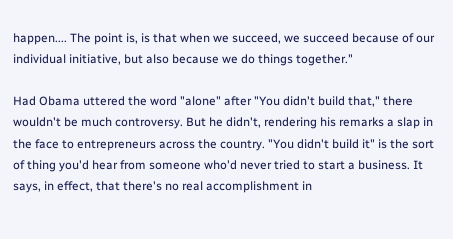happen.... The point is, is that when we succeed, we succeed because of our individual initiative, but also because we do things together."

Had Obama uttered the word "alone" after "You didn't build that," there wouldn't be much controversy. But he didn't, rendering his remarks a slap in the face to entrepreneurs across the country. "You didn't build it" is the sort of thing you'd hear from someone who'd never tried to start a business. It says, in effect, that there's no real accomplishment in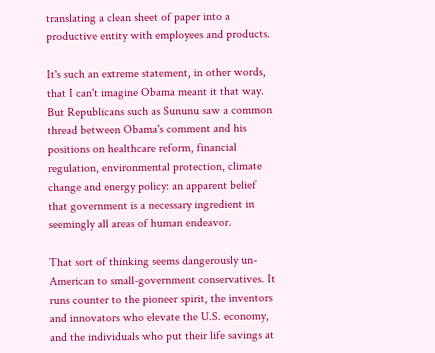translating a clean sheet of paper into a productive entity with employees and products.

It's such an extreme statement, in other words, that I can't imagine Obama meant it that way. But Republicans such as Sununu saw a common thread between Obama's comment and his positions on healthcare reform, financial regulation, environmental protection, climate change and energy policy: an apparent belief that government is a necessary ingredient in seemingly all areas of human endeavor.

That sort of thinking seems dangerously un-American to small-government conservatives. It runs counter to the pioneer spirit, the inventors and innovators who elevate the U.S. economy, and the individuals who put their life savings at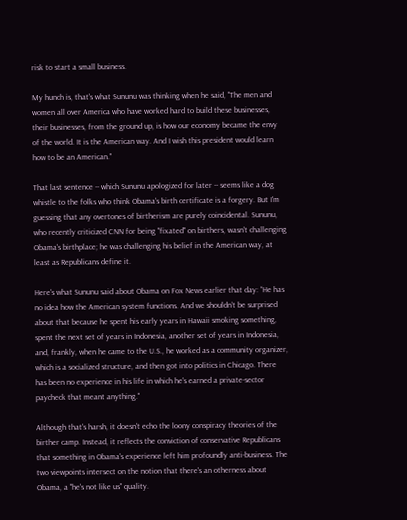risk to start a small business.

My hunch is, that's what Sununu was thinking when he said, "The men and women all over America who have worked hard to build these businesses, their businesses, from the ground up, is how our economy became the envy of the world. It is the American way. And I wish this president would learn how to be an American."

That last sentence -- which Sununu apologized for later -- seems like a dog whistle to the folks who think Obama's birth certificate is a forgery. But I'm guessing that any overtones of birtherism are purely coincidental. Sununu, who recently criticized CNN for being "fixated" on birthers, wasn't challenging Obama's birthplace; he was challenging his belief in the American way, at least as Republicans define it.

Here's what Sununu said about Obama on Fox News earlier that day: “He has no idea how the American system functions. And we shouldn’t be surprised about that because he spent his early years in Hawaii smoking something, spent the next set of years in Indonesia, another set of years in Indonesia, and, frankly, when he came to the U.S., he worked as a community organizer, which is a socialized structure, and then got into politics in Chicago. There has been no experience in his life in which he's earned a private-sector paycheck that meant anything."

Although that's harsh, it doesn't echo the loony conspiracy theories of the birther camp. Instead, it reflects the conviction of conservative Republicans that something in Obama's experience left him profoundly anti-business. The two viewpoints intersect on the notion that there's an otherness about Obama, a "he's not like us" quality.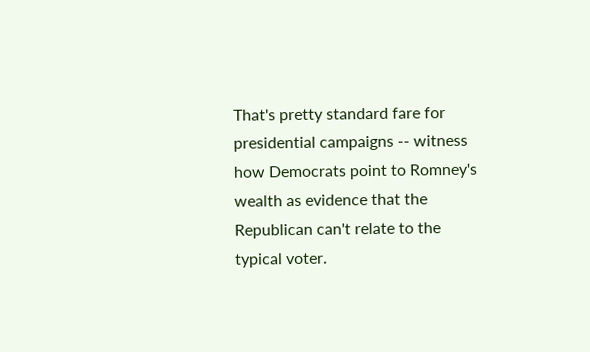That's pretty standard fare for presidential campaigns -- witness how Democrats point to Romney's wealth as evidence that the Republican can't relate to the typical voter.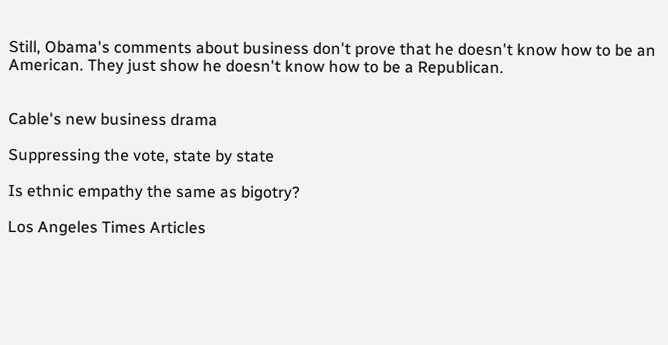Still, Obama's comments about business don't prove that he doesn't know how to be an American. They just show he doesn't know how to be a Republican.


Cable's new business drama

Suppressing the vote, state by state

Is ethnic empathy the same as bigotry?

Los Angeles Times Articles